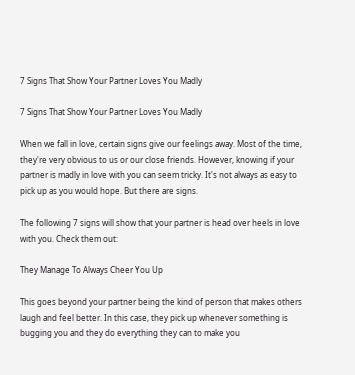7 Signs That Show Your Partner Loves You Madly

7 Signs That Show Your Partner Loves You Madly

When we fall in love, certain signs give our feelings away. Most of the time, they're very obvious to us or our close friends. However, knowing if your partner is madly in love with you can seem tricky. It's not always as easy to pick up as you would hope. But there are signs.

The following 7 signs will show that your partner is head over heels in love with you. Check them out:

They Manage To Always Cheer You Up

This goes beyond your partner being the kind of person that makes others laugh and feel better. In this case, they pick up whenever something is bugging you and they do everything they can to make you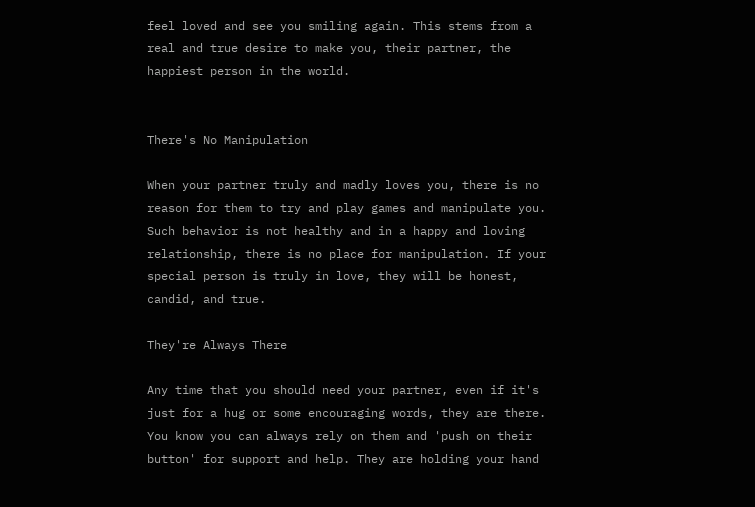feel loved and see you smiling again. This stems from a real and true desire to make you, their partner, the happiest person in the world.


There's No Manipulation

When your partner truly and madly loves you, there is no reason for them to try and play games and manipulate you. Such behavior is not healthy and in a happy and loving relationship, there is no place for manipulation. If your special person is truly in love, they will be honest, candid, and true.

They're Always There

Any time that you should need your partner, even if it's just for a hug or some encouraging words, they are there. You know you can always rely on them and 'push on their button' for support and help. They are holding your hand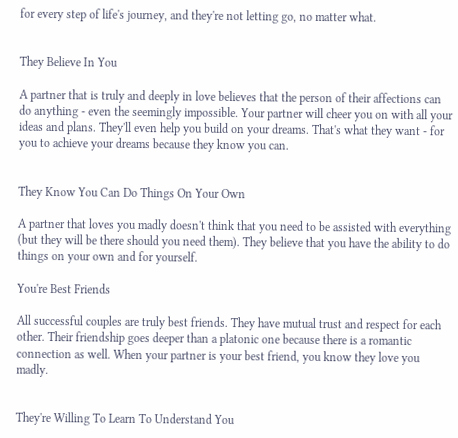for every step of life's journey, and they're not letting go, no matter what.


They Believe In You

A partner that is truly and deeply in love believes that the person of their affections can do anything - even the seemingly impossible. Your partner will cheer you on with all your ideas and plans. They'll even help you build on your dreams. That's what they want - for you to achieve your dreams because they know you can.


They Know You Can Do Things On Your Own

A partner that loves you madly doesn't think that you need to be assisted with everything (but they will be there should you need them). They believe that you have the ability to do things on your own and for yourself.

You're Best Friends

All successful couples are truly best friends. They have mutual trust and respect for each other. Their friendship goes deeper than a platonic one because there is a romantic connection as well. When your partner is your best friend, you know they love you madly.


They're Willing To Learn To Understand You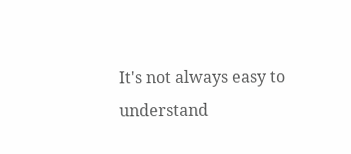It's not always easy to understand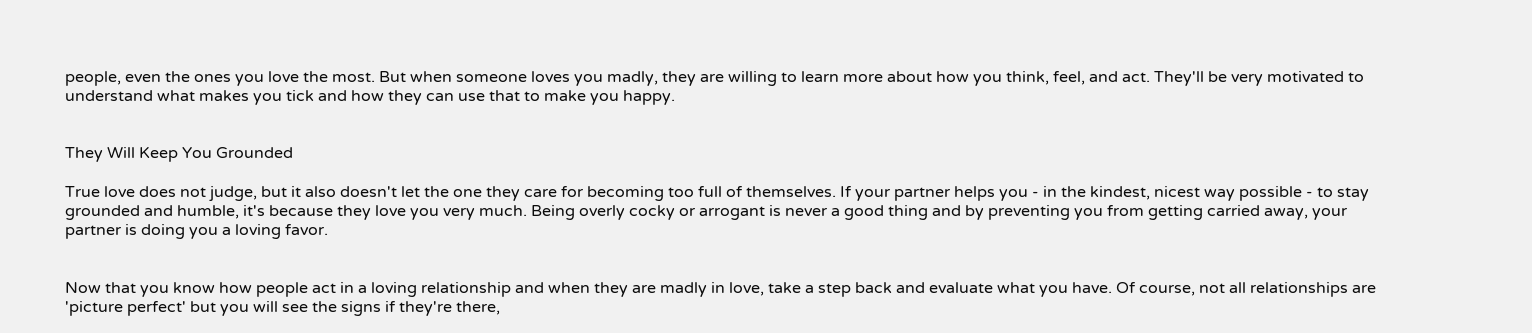people, even the ones you love the most. But when someone loves you madly, they are willing to learn more about how you think, feel, and act. They'll be very motivated to understand what makes you tick and how they can use that to make you happy.


They Will Keep You Grounded

True love does not judge, but it also doesn't let the one they care for becoming too full of themselves. If your partner helps you - in the kindest, nicest way possible - to stay grounded and humble, it's because they love you very much. Being overly cocky or arrogant is never a good thing and by preventing you from getting carried away, your partner is doing you a loving favor.


Now that you know how people act in a loving relationship and when they are madly in love, take a step back and evaluate what you have. Of course, not all relationships are 'picture perfect' but you will see the signs if they're there,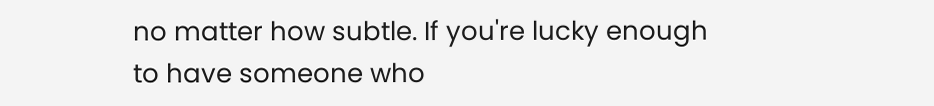no matter how subtle. If you're lucky enough to have someone who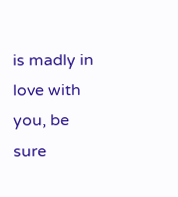is madly in love with you, be sure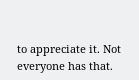to appreciate it. Not everyone has that.